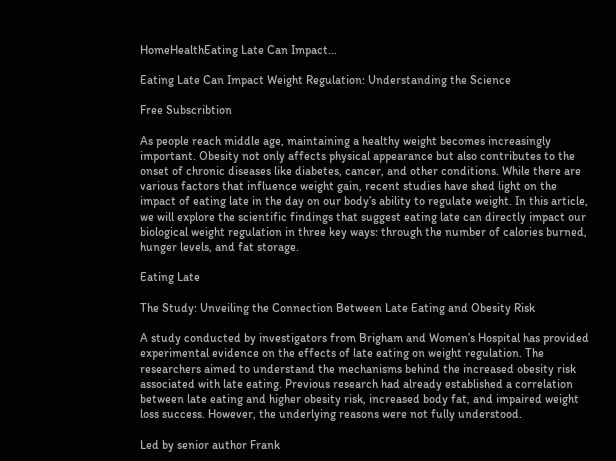HomeHealthEating Late Can Impact...

Eating Late Can Impact Weight Regulation: Understanding the Science

Free Subscribtion

As people reach middle age, maintaining a healthy weight becomes increasingly important. Obesity not only affects physical appearance but also contributes to the onset of chronic diseases like diabetes, cancer, and other conditions. While there are various factors that influence weight gain, recent studies have shed light on the impact of eating late in the day on our body’s ability to regulate weight. In this article, we will explore the scientific findings that suggest eating late can directly impact our biological weight regulation in three key ways: through the number of calories burned, hunger levels, and fat storage.

Eating Late

The Study: Unveiling the Connection Between Late Eating and Obesity Risk

A study conducted by investigators from Brigham and Women’s Hospital has provided experimental evidence on the effects of late eating on weight regulation. The researchers aimed to understand the mechanisms behind the increased obesity risk associated with late eating. Previous research had already established a correlation between late eating and higher obesity risk, increased body fat, and impaired weight loss success. However, the underlying reasons were not fully understood.

Led by senior author Frank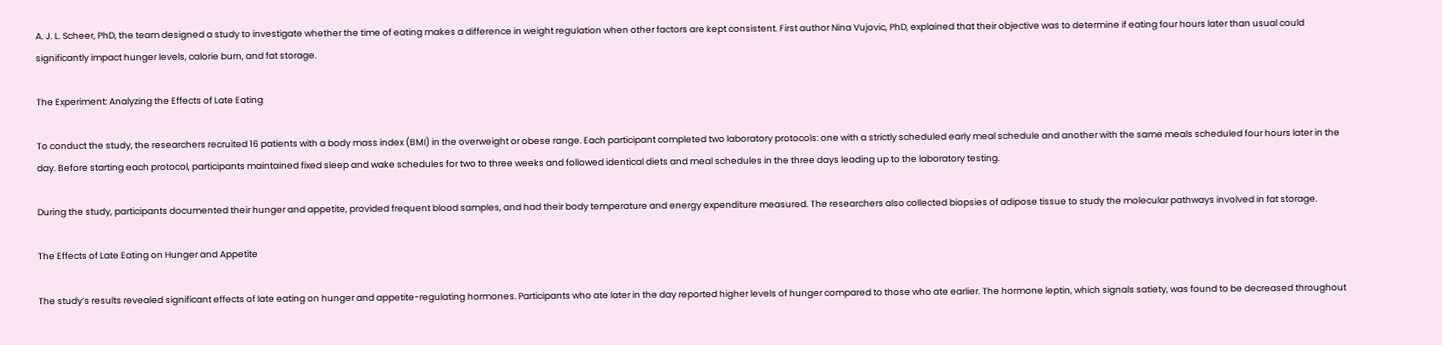A. J. L. Scheer, PhD, the team designed a study to investigate whether the time of eating makes a difference in weight regulation when other factors are kept consistent. First author Nina Vujovic, PhD, explained that their objective was to determine if eating four hours later than usual could significantly impact hunger levels, calorie burn, and fat storage.

The Experiment: Analyzing the Effects of Late Eating

To conduct the study, the researchers recruited 16 patients with a body mass index (BMI) in the overweight or obese range. Each participant completed two laboratory protocols: one with a strictly scheduled early meal schedule and another with the same meals scheduled four hours later in the day. Before starting each protocol, participants maintained fixed sleep and wake schedules for two to three weeks and followed identical diets and meal schedules in the three days leading up to the laboratory testing.

During the study, participants documented their hunger and appetite, provided frequent blood samples, and had their body temperature and energy expenditure measured. The researchers also collected biopsies of adipose tissue to study the molecular pathways involved in fat storage.

The Effects of Late Eating on Hunger and Appetite

The study’s results revealed significant effects of late eating on hunger and appetite-regulating hormones. Participants who ate later in the day reported higher levels of hunger compared to those who ate earlier. The hormone leptin, which signals satiety, was found to be decreased throughout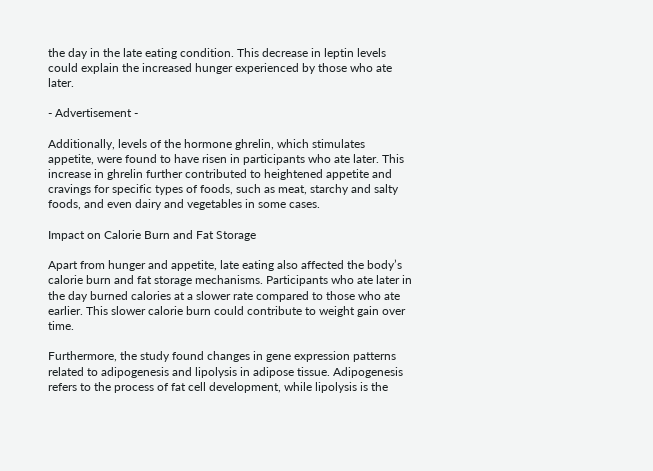the day in the late eating condition. This decrease in leptin levels could explain the increased hunger experienced by those who ate later.

- Advertisement -

Additionally, levels of the hormone ghrelin, which stimulates appetite, were found to have risen in participants who ate later. This increase in ghrelin further contributed to heightened appetite and cravings for specific types of foods, such as meat, starchy and salty foods, and even dairy and vegetables in some cases.

Impact on Calorie Burn and Fat Storage

Apart from hunger and appetite, late eating also affected the body’s calorie burn and fat storage mechanisms. Participants who ate later in the day burned calories at a slower rate compared to those who ate earlier. This slower calorie burn could contribute to weight gain over time.

Furthermore, the study found changes in gene expression patterns related to adipogenesis and lipolysis in adipose tissue. Adipogenesis refers to the process of fat cell development, while lipolysis is the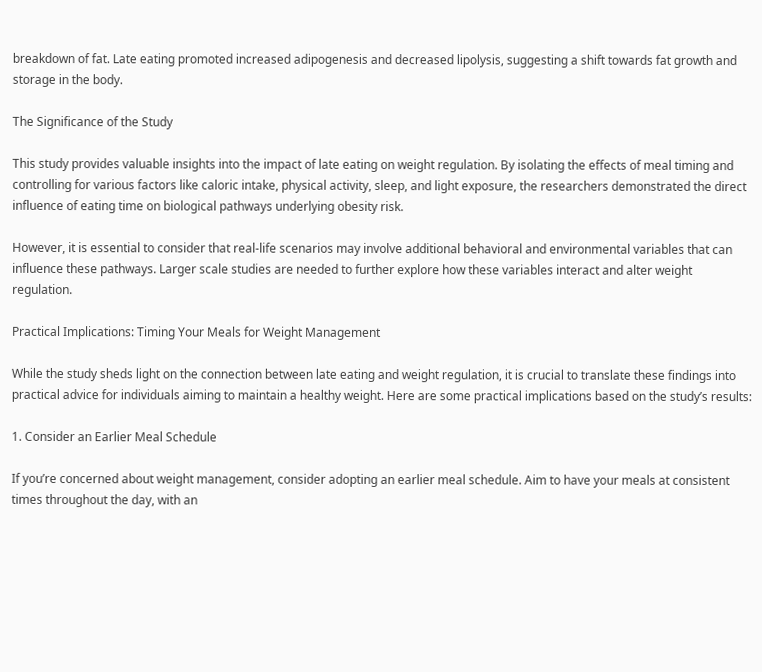breakdown of fat. Late eating promoted increased adipogenesis and decreased lipolysis, suggesting a shift towards fat growth and storage in the body.

The Significance of the Study

This study provides valuable insights into the impact of late eating on weight regulation. By isolating the effects of meal timing and controlling for various factors like caloric intake, physical activity, sleep, and light exposure, the researchers demonstrated the direct influence of eating time on biological pathways underlying obesity risk.

However, it is essential to consider that real-life scenarios may involve additional behavioral and environmental variables that can influence these pathways. Larger scale studies are needed to further explore how these variables interact and alter weight regulation.

Practical Implications: Timing Your Meals for Weight Management

While the study sheds light on the connection between late eating and weight regulation, it is crucial to translate these findings into practical advice for individuals aiming to maintain a healthy weight. Here are some practical implications based on the study’s results:

1. Consider an Earlier Meal Schedule

If you’re concerned about weight management, consider adopting an earlier meal schedule. Aim to have your meals at consistent times throughout the day, with an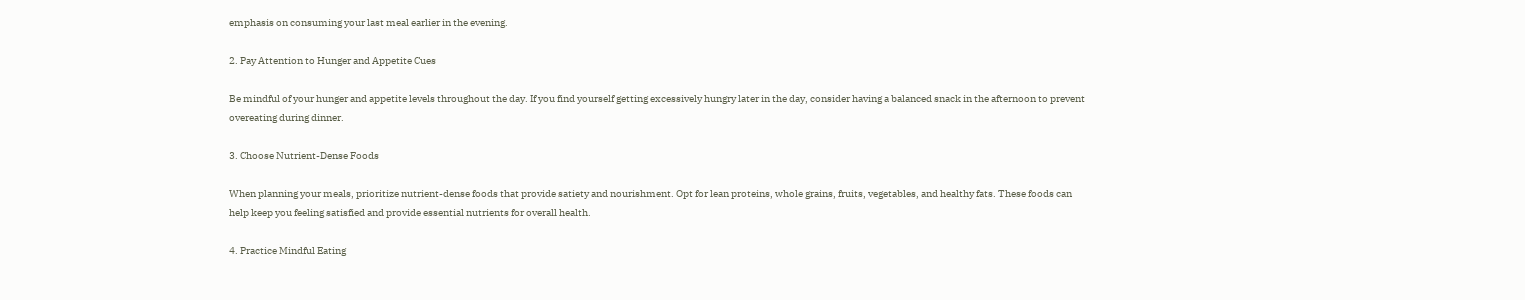emphasis on consuming your last meal earlier in the evening.

2. Pay Attention to Hunger and Appetite Cues

Be mindful of your hunger and appetite levels throughout the day. If you find yourself getting excessively hungry later in the day, consider having a balanced snack in the afternoon to prevent overeating during dinner.

3. Choose Nutrient-Dense Foods

When planning your meals, prioritize nutrient-dense foods that provide satiety and nourishment. Opt for lean proteins, whole grains, fruits, vegetables, and healthy fats. These foods can help keep you feeling satisfied and provide essential nutrients for overall health.

4. Practice Mindful Eating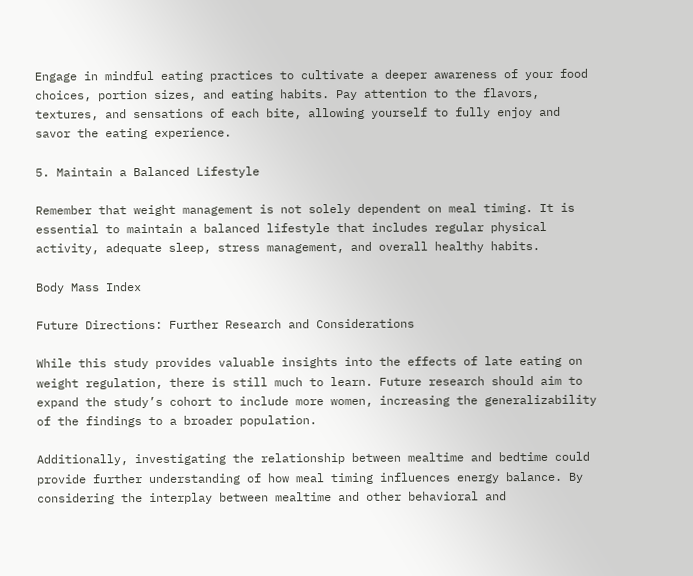Engage in mindful eating practices to cultivate a deeper awareness of your food choices, portion sizes, and eating habits. Pay attention to the flavors, textures, and sensations of each bite, allowing yourself to fully enjoy and savor the eating experience.

5. Maintain a Balanced Lifestyle

Remember that weight management is not solely dependent on meal timing. It is essential to maintain a balanced lifestyle that includes regular physical activity, adequate sleep, stress management, and overall healthy habits.

Body Mass Index

Future Directions: Further Research and Considerations

While this study provides valuable insights into the effects of late eating on weight regulation, there is still much to learn. Future research should aim to expand the study’s cohort to include more women, increasing the generalizability of the findings to a broader population.

Additionally, investigating the relationship between mealtime and bedtime could provide further understanding of how meal timing influences energy balance. By considering the interplay between mealtime and other behavioral and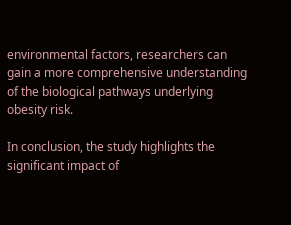environmental factors, researchers can gain a more comprehensive understanding of the biological pathways underlying obesity risk.

In conclusion, the study highlights the significant impact of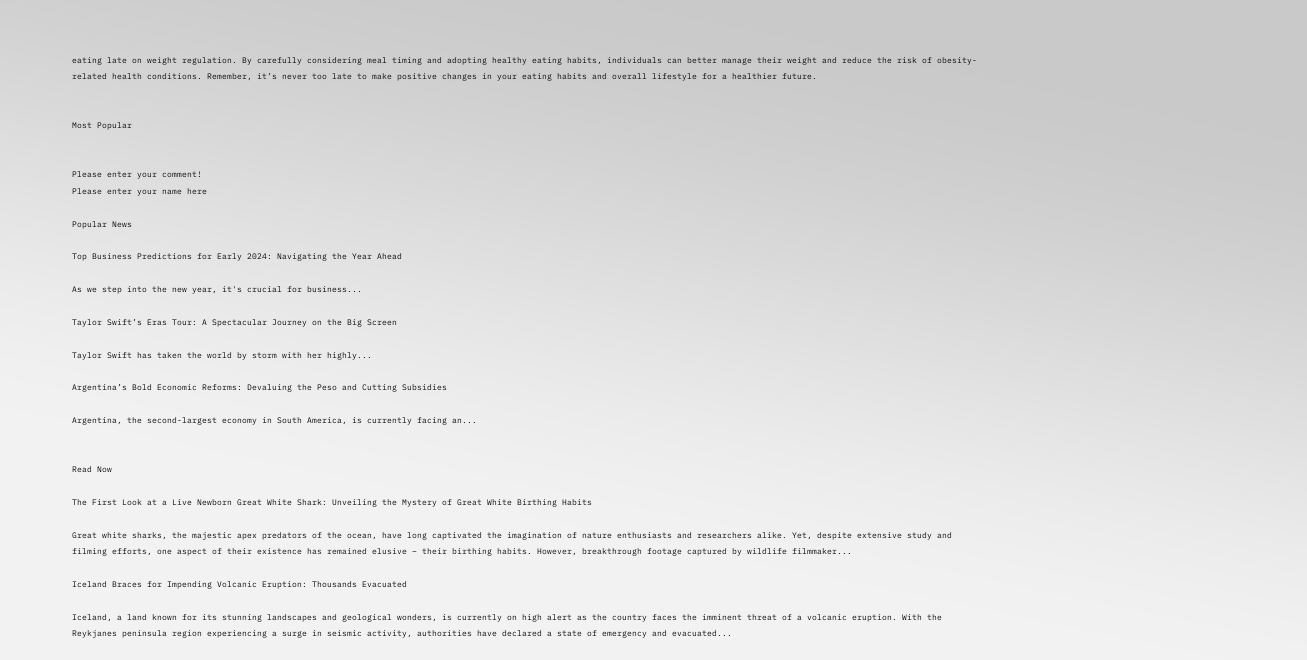eating late on weight regulation. By carefully considering meal timing and adopting healthy eating habits, individuals can better manage their weight and reduce the risk of obesity-related health conditions. Remember, it’s never too late to make positive changes in your eating habits and overall lifestyle for a healthier future.


Most Popular


Please enter your comment!
Please enter your name here

Popular News

Top Business Predictions for Early 2024: Navigating the Year Ahead

As we step into the new year, it's crucial for business...

Taylor Swift’s Eras Tour: A Spectacular Journey on the Big Screen

Taylor Swift has taken the world by storm with her highly...

Argentina’s Bold Economic Reforms: Devaluing the Peso and Cutting Subsidies

Argentina, the second-largest economy in South America, is currently facing an...


Read Now

The First Look at a Live Newborn Great White Shark: Unveiling the Mystery of Great White Birthing Habits

Great white sharks, the majestic apex predators of the ocean, have long captivated the imagination of nature enthusiasts and researchers alike. Yet, despite extensive study and filming efforts, one aspect of their existence has remained elusive – their birthing habits. However, breakthrough footage captured by wildlife filmmaker...

Iceland Braces for Impending Volcanic Eruption: Thousands Evacuated

Iceland, a land known for its stunning landscapes and geological wonders, is currently on high alert as the country faces the imminent threat of a volcanic eruption. With the Reykjanes peninsula region experiencing a surge in seismic activity, authorities have declared a state of emergency and evacuated...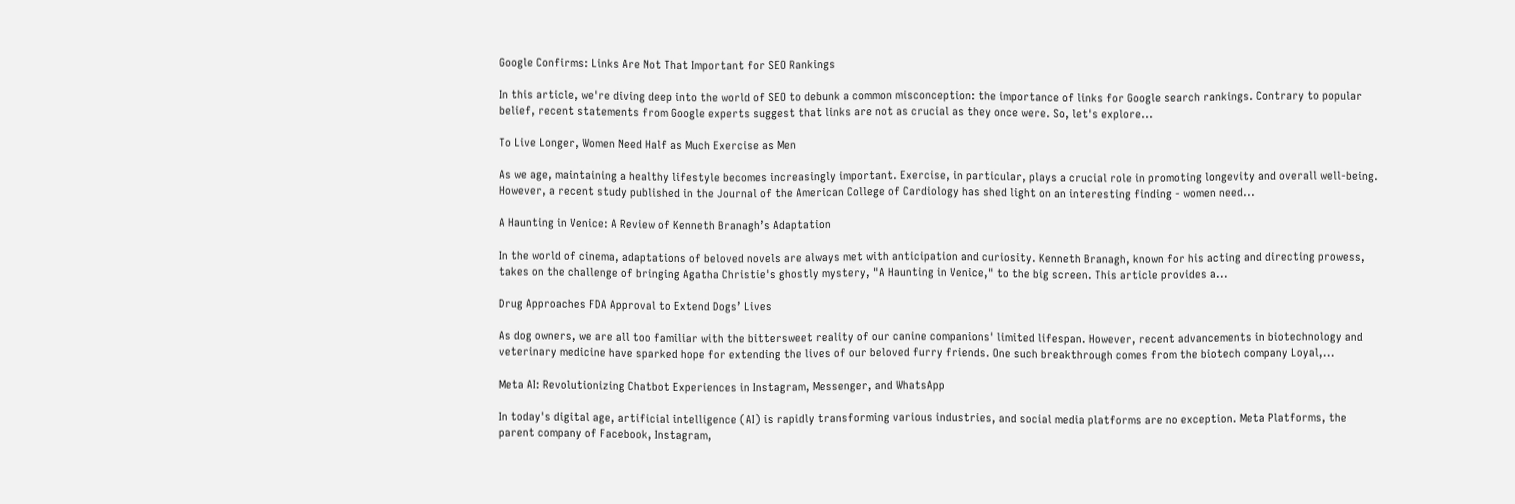Google Confirms: Links Are Not That Important for SEO Rankings

In this article, we're diving deep into the world of SEO to debunk a common misconception: the importance of links for Google search rankings. Contrary to popular belief, recent statements from Google experts suggest that links are not as crucial as they once were. So, let's explore...

To Live Longer, Women Need Half as Much Exercise as Men

As we age, maintaining a healthy lifestyle becomes increasingly important. Exercise, in particular, plays a crucial role in promoting longevity and overall well-being. However, a recent study published in the Journal of the American College of Cardiology has shed light on an interesting finding - women need...

A Haunting in Venice: A Review of Kenneth Branagh’s Adaptation

In the world of cinema, adaptations of beloved novels are always met with anticipation and curiosity. Kenneth Branagh, known for his acting and directing prowess, takes on the challenge of bringing Agatha Christie's ghostly mystery, "A Haunting in Venice," to the big screen. This article provides a...

Drug Approaches FDA Approval to Extend Dogs’ Lives

As dog owners, we are all too familiar with the bittersweet reality of our canine companions' limited lifespan. However, recent advancements in biotechnology and veterinary medicine have sparked hope for extending the lives of our beloved furry friends. One such breakthrough comes from the biotech company Loyal,...

Meta AI: Revolutionizing Chatbot Experiences in Instagram, Messenger, and WhatsApp

In today's digital age, artificial intelligence (AI) is rapidly transforming various industries, and social media platforms are no exception. Meta Platforms, the parent company of Facebook, Instagram,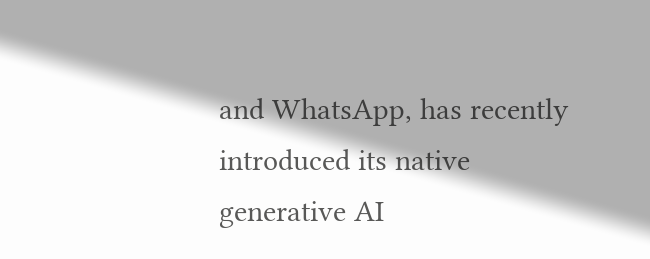and WhatsApp, has recently introduced its native generative AI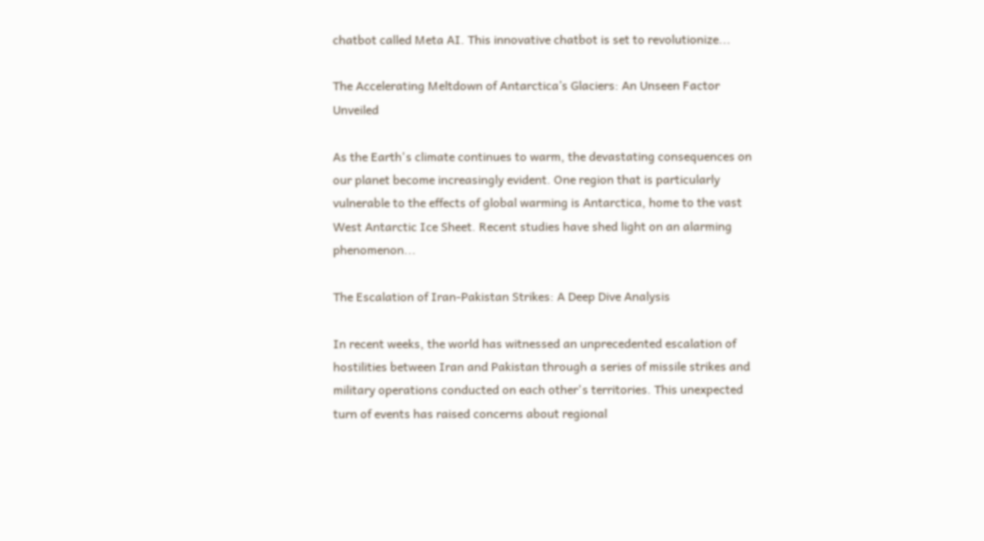chatbot called Meta AI. This innovative chatbot is set to revolutionize...

The Accelerating Meltdown of Antarctica’s Glaciers: An Unseen Factor Unveiled

As the Earth's climate continues to warm, the devastating consequences on our planet become increasingly evident. One region that is particularly vulnerable to the effects of global warming is Antarctica, home to the vast West Antarctic Ice Sheet. Recent studies have shed light on an alarming phenomenon...

The Escalation of Iran-Pakistan Strikes: A Deep Dive Analysis

In recent weeks, the world has witnessed an unprecedented escalation of hostilities between Iran and Pakistan through a series of missile strikes and military operations conducted on each other's territories. This unexpected turn of events has raised concerns about regional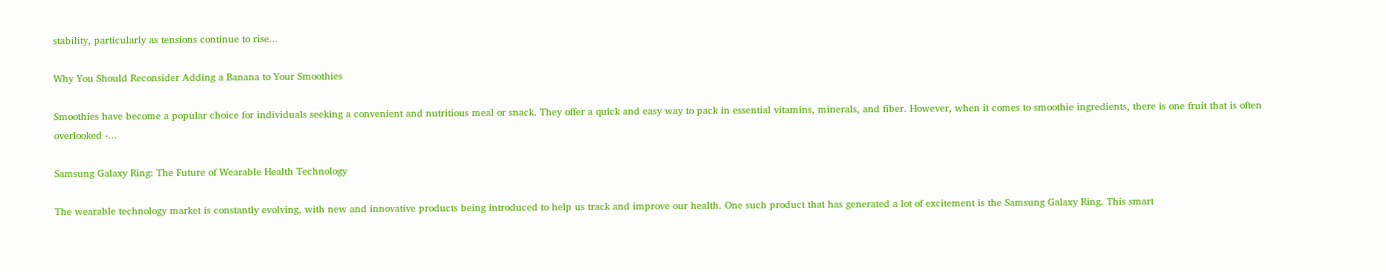stability, particularly as tensions continue to rise...

Why You Should Reconsider Adding a Banana to Your Smoothies

Smoothies have become a popular choice for individuals seeking a convenient and nutritious meal or snack. They offer a quick and easy way to pack in essential vitamins, minerals, and fiber. However, when it comes to smoothie ingredients, there is one fruit that is often overlooked -...

Samsung Galaxy Ring: The Future of Wearable Health Technology

The wearable technology market is constantly evolving, with new and innovative products being introduced to help us track and improve our health. One such product that has generated a lot of excitement is the Samsung Galaxy Ring. This smart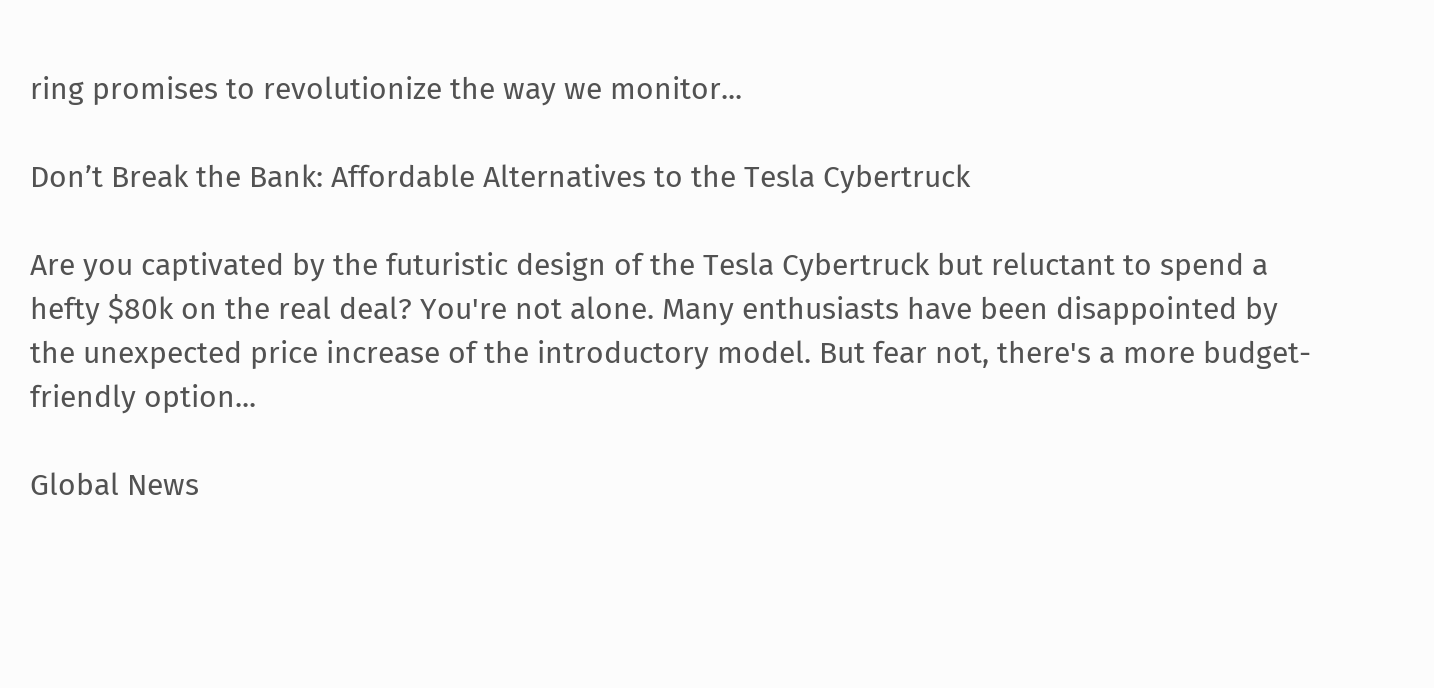ring promises to revolutionize the way we monitor...

Don’t Break the Bank: Affordable Alternatives to the Tesla Cybertruck

Are you captivated by the futuristic design of the Tesla Cybertruck but reluctant to spend a hefty $80k on the real deal? You're not alone. Many enthusiasts have been disappointed by the unexpected price increase of the introductory model. But fear not, there's a more budget-friendly option...

Global News